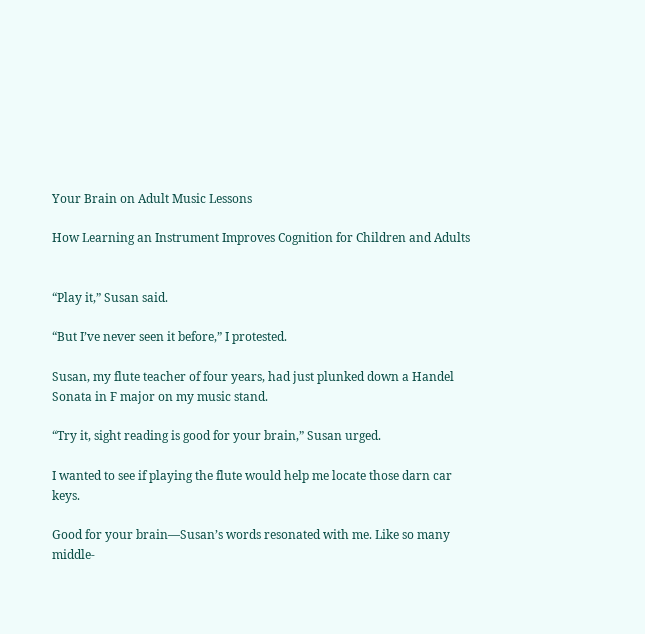Your Brain on Adult Music Lessons

How Learning an Instrument Improves Cognition for Children and Adults


“Play it,” Susan said.

“But I’ve never seen it before,” I protested.

Susan, my flute teacher of four years, had just plunked down a Handel Sonata in F major on my music stand.

“Try it, sight reading is good for your brain,” Susan urged.

I wanted to see if playing the flute would help me locate those darn car keys.

Good for your brain—Susan’s words resonated with me. Like so many middle-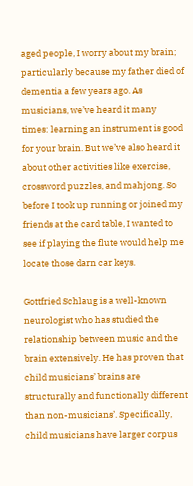aged people, I worry about my brain; particularly because my father died of dementia a few years ago. As musicians, we’ve heard it many times: learning an instrument is good for your brain. But we’ve also heard it about other activities like exercise, crossword puzzles, and mahjong. So before I took up running or joined my friends at the card table, I wanted to see if playing the flute would help me locate those darn car keys.

Gottfried Schlaug is a well-known neurologist who has studied the relationship between music and the brain extensively. He has proven that child musicians’ brains are structurally and functionally different than non-musicians’. Specifically, child musicians have larger corpus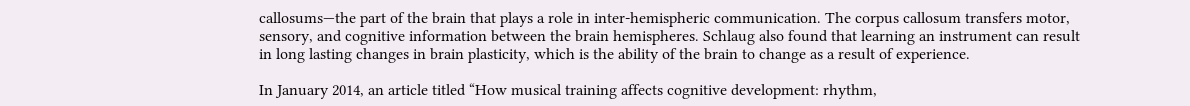callosums—the part of the brain that plays a role in inter-hemispheric communication. The corpus callosum transfers motor, sensory, and cognitive information between the brain hemispheres. Schlaug also found that learning an instrument can result in long lasting changes in brain plasticity, which is the ability of the brain to change as a result of experience.

In January 2014, an article titled “How musical training affects cognitive development: rhythm,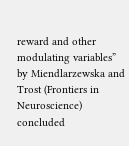reward and other modulating variables” by Miendlarzewska and Trost (Frontiers in Neuroscience) concluded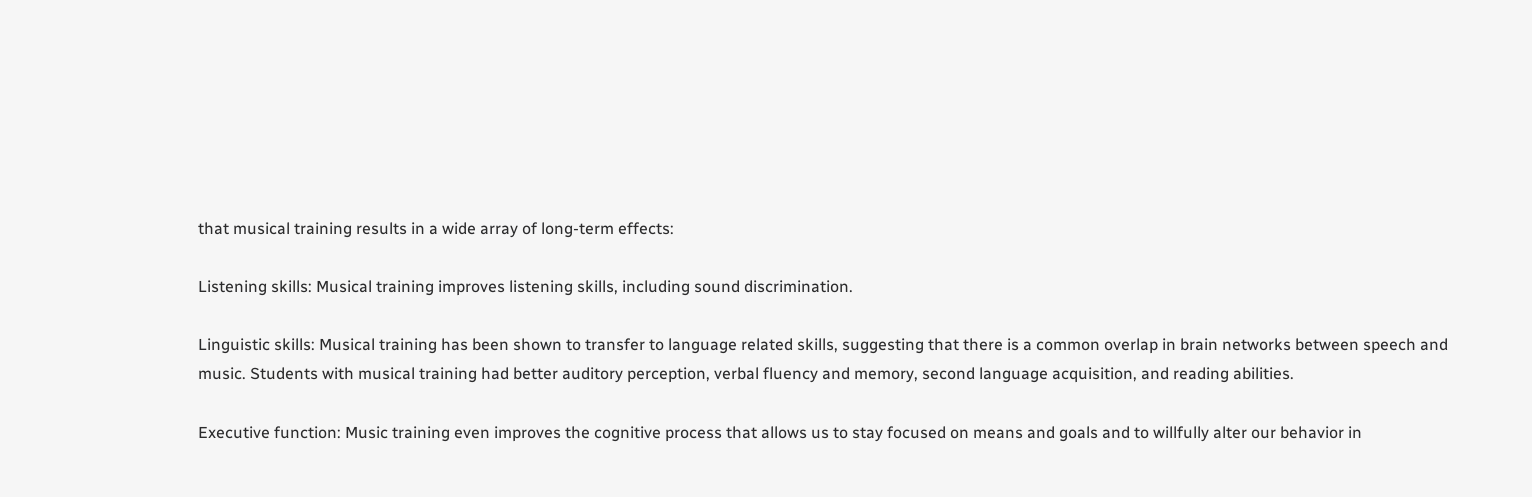that musical training results in a wide array of long-term effects:

Listening skills: Musical training improves listening skills, including sound discrimination.

Linguistic skills: Musical training has been shown to transfer to language related skills, suggesting that there is a common overlap in brain networks between speech and music. Students with musical training had better auditory perception, verbal fluency and memory, second language acquisition, and reading abilities.

Executive function: Music training even improves the cognitive process that allows us to stay focused on means and goals and to willfully alter our behavior in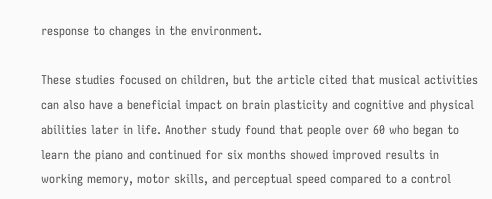response to changes in the environment.

These studies focused on children, but the article cited that musical activities can also have a beneficial impact on brain plasticity and cognitive and physical abilities later in life. Another study found that people over 60 who began to learn the piano and continued for six months showed improved results in working memory, motor skills, and perceptual speed compared to a control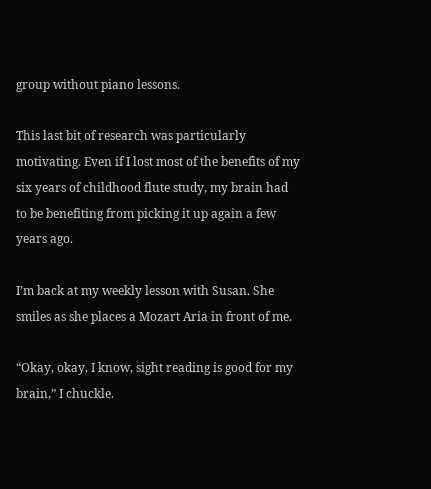group without piano lessons.

This last bit of research was particularly motivating. Even if I lost most of the benefits of my six years of childhood flute study, my brain had to be benefiting from picking it up again a few years ago.

I’m back at my weekly lesson with Susan. She smiles as she places a Mozart Aria in front of me.

“Okay, okay, I know, sight reading is good for my brain,” I chuckle.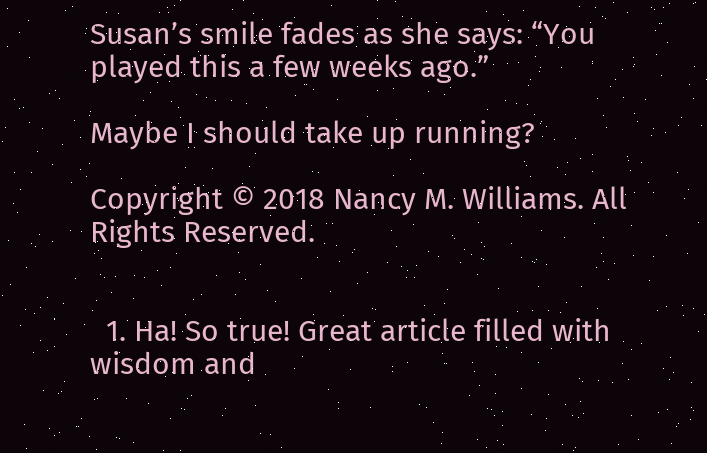Susan’s smile fades as she says: “You played this a few weeks ago.”

Maybe I should take up running?

Copyright © 2018 Nancy M. Williams. All Rights Reserved.


  1. Ha! So true! Great article filled with wisdom and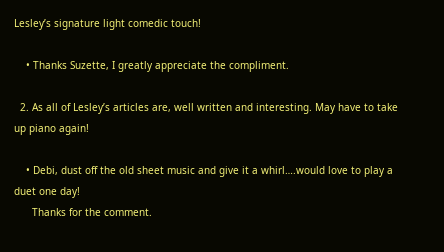Lesley’s signature light comedic touch!

    • Thanks Suzette, I greatly appreciate the compliment.

  2. As all of Lesley’s articles are, well written and interesting. May have to take up piano again!

    • Debi, dust off the old sheet music and give it a whirl….would love to play a duet one day!
      Thanks for the comment.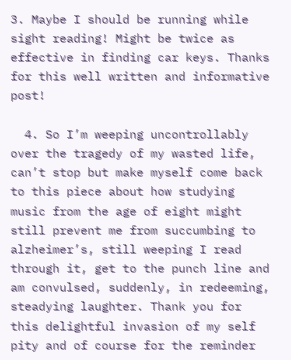3. Maybe I should be running while sight reading! Might be twice as effective in finding car keys. Thanks for this well written and informative post!

  4. So I’m weeping uncontrollably over the tragedy of my wasted life, can’t stop but make myself come back to this piece about how studying music from the age of eight might still prevent me from succumbing to alzheimer’s, still weeping I read through it, get to the punch line and am convulsed, suddenly, in redeeming, steadying laughter. Thank you for this delightful invasion of my self pity and of course for the reminder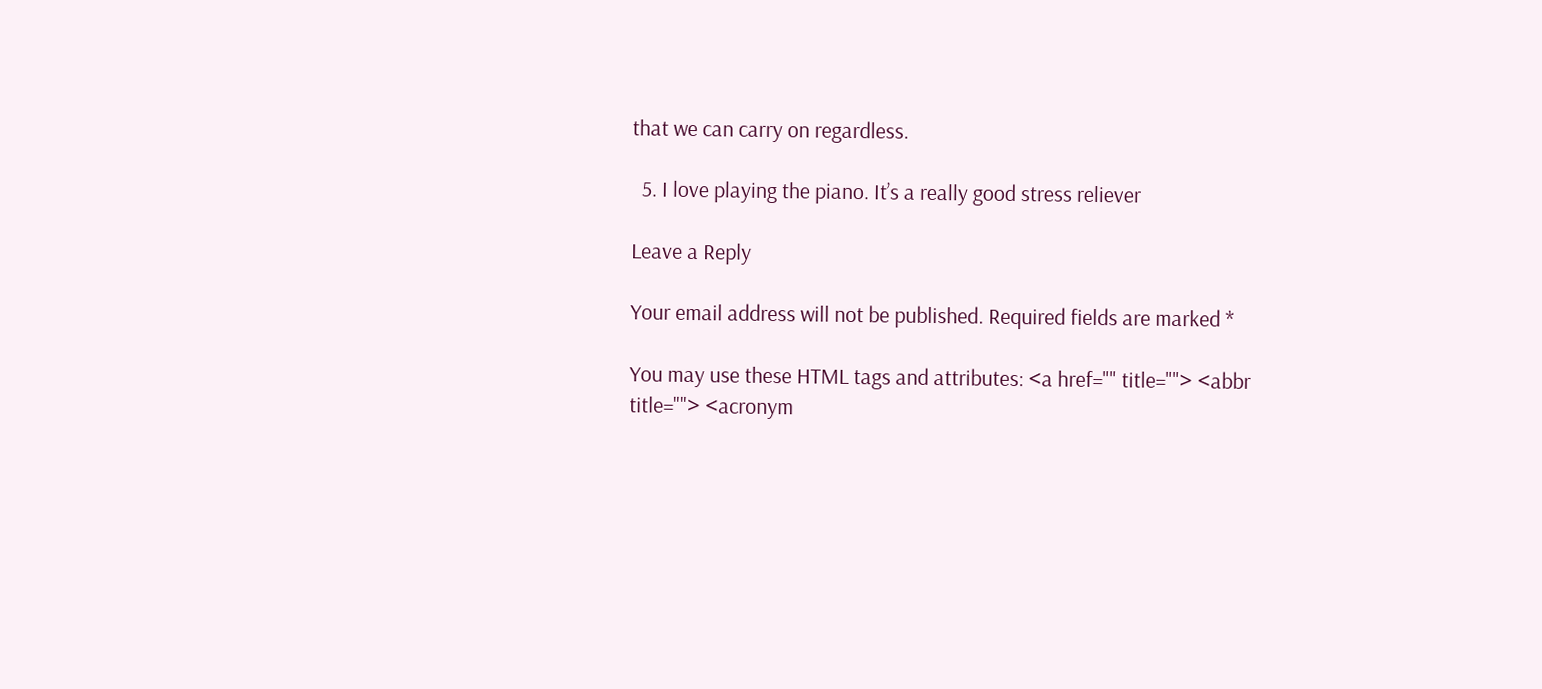that we can carry on regardless.

  5. I love playing the piano. It’s a really good stress reliever

Leave a Reply

Your email address will not be published. Required fields are marked *

You may use these HTML tags and attributes: <a href="" title=""> <abbr title=""> <acronym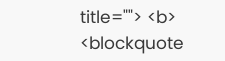title=""> <b> <blockquote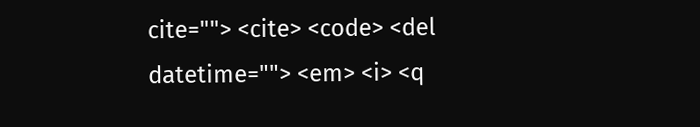cite=""> <cite> <code> <del datetime=""> <em> <i> <q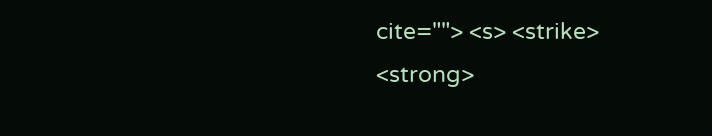cite=""> <s> <strike> <strong>